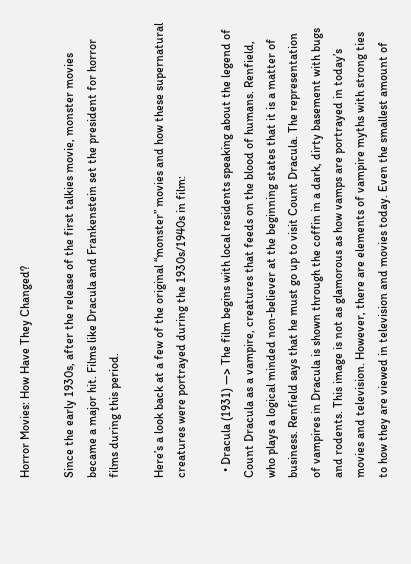Horror Movies: How Have They Changed?

Since the early 1930s, after the release of the first talkies movie, monster movies became a major hit. Films like Dracula and Frankenstein set the president for horror films during this period.

Here’s a look back at a few of the original “monster” movies and how these supernatural creatures were portrayed during the 1930s/1940s in film:

  • Dracula (1931) —> The film begins with local residents speaking about the legend of Count Dracula as a vampire, creatures that feeds on the blood of humans. Renfield, who plays a logical minded non-believer at the beginning states that it is a matter of business. Renfield says that he must go up to visit Count Dracula. The representation of vampires in Dracula is shown through the coffin in a dark, dirty basement with bugs and rodents. This image is not as glamorous as how vamps are portrayed in today’s movies and television. However, there are elements of vampire myths with strong ties to how they are viewed in television and movies today. Even the smallest amount of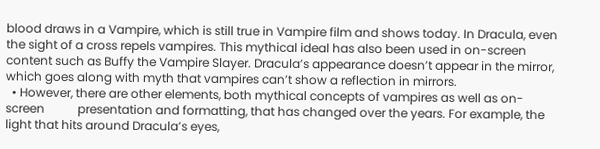blood draws in a Vampire, which is still true in Vampire film and shows today. In Dracula, even the sight of a cross repels vampires. This mythical ideal has also been used in on-screen content such as Buffy the Vampire Slayer. Dracula’s appearance doesn’t appear in the mirror, which goes along with myth that vampires can’t show a reflection in mirrors.
  • However, there are other elements, both mythical concepts of vampires as well as on-screen           presentation and formatting, that has changed over the years. For example, the light that hits around Dracula’s eyes,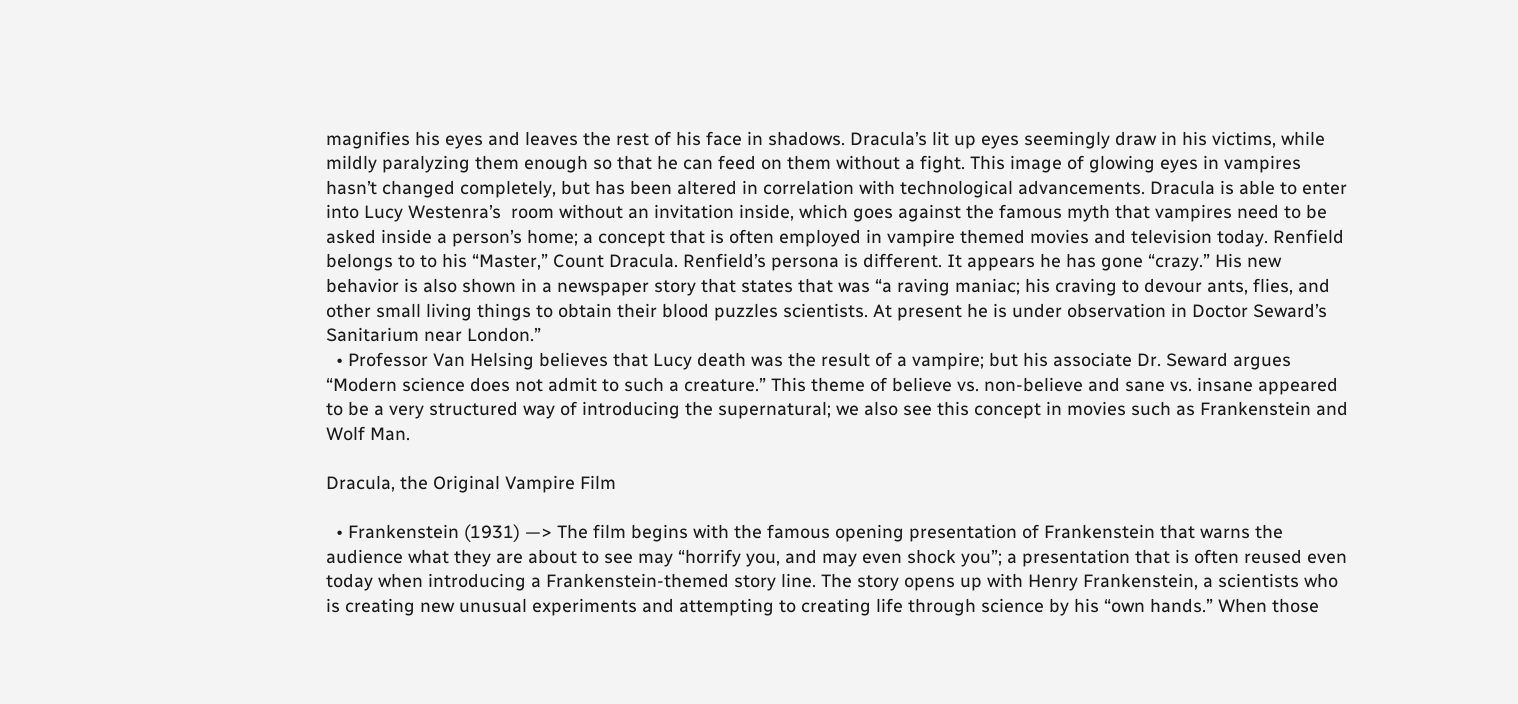magnifies his eyes and leaves the rest of his face in shadows. Dracula’s lit up eyes seemingly draw in his victims, while mildly paralyzing them enough so that he can feed on them without a fight. This image of glowing eyes in vampires hasn’t changed completely, but has been altered in correlation with technological advancements. Dracula is able to enter into Lucy Westenra’s  room without an invitation inside, which goes against the famous myth that vampires need to be asked inside a person’s home; a concept that is often employed in vampire themed movies and television today. Renfield belongs to to his “Master,” Count Dracula. Renfield’s persona is different. It appears he has gone “crazy.” His new behavior is also shown in a newspaper story that states that was “a raving maniac; his craving to devour ants, flies, and other small living things to obtain their blood puzzles scientists. At present he is under observation in Doctor Seward’s Sanitarium near London.”
  • Professor Van Helsing believes that Lucy death was the result of a vampire; but his associate Dr. Seward argues “Modern science does not admit to such a creature.” This theme of believe vs. non-believe and sane vs. insane appeared to be a very structured way of introducing the supernatural; we also see this concept in movies such as Frankenstein and Wolf Man.

Dracula, the Original Vampire Film

  • Frankenstein (1931) —> The film begins with the famous opening presentation of Frankenstein that warns the audience what they are about to see may “horrify you, and may even shock you”; a presentation that is often reused even today when introducing a Frankenstein-themed story line. The story opens up with Henry Frankenstein, a scientists who is creating new unusual experiments and attempting to creating life through science by his “own hands.” When those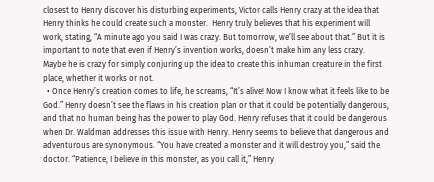closest to Henry discover his disturbing experiments, Victor calls Henry crazy at the idea that Henry thinks he could create such a monster.  Henry truly believes that his experiment will work, stating, “A minute ago you said I was crazy. But tomorrow, we’ll see about that.” But it is important to note that even if Henry’s invention works, doesn’t make him any less crazy. Maybe he is crazy for simply conjuring up the idea to create this inhuman creature in the first place, whether it works or not.
  • Once Henry’s creation comes to life, he screams, “It’s alive! Now I know what it feels like to be God.” Henry doesn’t see the flaws in his creation plan or that it could be potentially dangerous, and that no human being has the power to play God. Henry refuses that it could be dangerous when Dr. Waldman addresses this issue with Henry. Henry seems to believe that dangerous and adventurous are synonymous. “You have created a monster and it will destroy you,” said the doctor. “Patience, I believe in this monster, as you call it,” Henry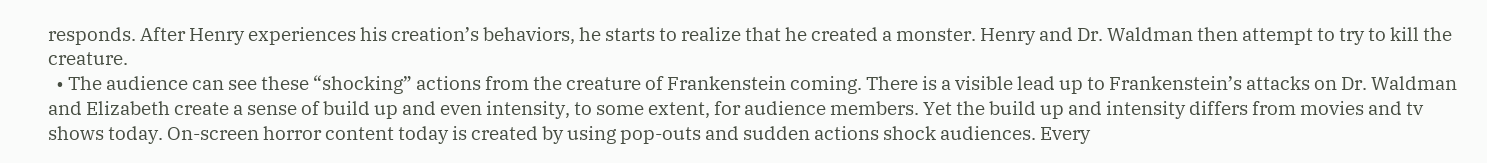responds. After Henry experiences his creation’s behaviors, he starts to realize that he created a monster. Henry and Dr. Waldman then attempt to try to kill the creature.
  • The audience can see these “shocking” actions from the creature of Frankenstein coming. There is a visible lead up to Frankenstein’s attacks on Dr. Waldman and Elizabeth create a sense of build up and even intensity, to some extent, for audience members. Yet the build up and intensity differs from movies and tv shows today. On-screen horror content today is created by using pop-outs and sudden actions shock audiences. Every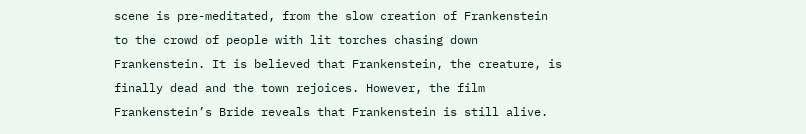scene is pre-meditated, from the slow creation of Frankenstein to the crowd of people with lit torches chasing down Frankenstein. It is believed that Frankenstein, the creature, is finally dead and the town rejoices. However, the film Frankenstein’s Bride reveals that Frankenstein is still alive.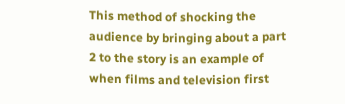This method of shocking the audience by bringing about a part 2 to the story is an example of when films and television first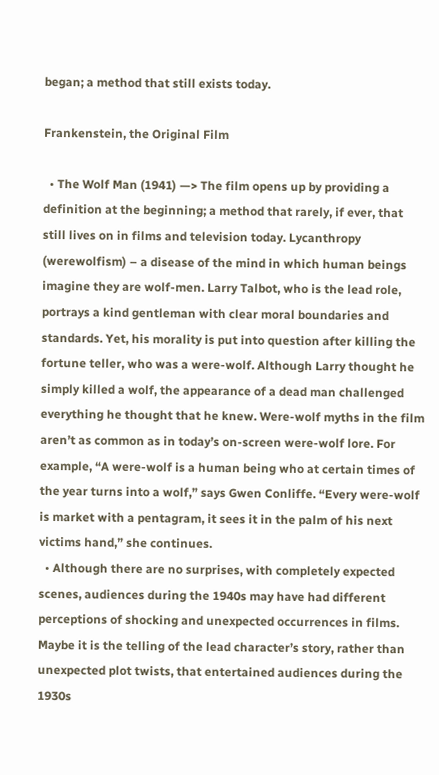began; a method that still exists today.

Frankenstein, the Original Film

  • The Wolf Man (1941) —> The film opens up by providing a definition at the beginning; a method that rarely, if ever, that still lives on in films and television today. Lycanthropy (werewolfism) – a disease of the mind in which human beings imagine they are wolf-men. Larry Talbot, who is the lead role, portrays a kind gentleman with clear moral boundaries and standards. Yet, his morality is put into question after killing the fortune teller, who was a were-wolf. Although Larry thought he simply killed a wolf, the appearance of a dead man challenged everything he thought that he knew. Were-wolf myths in the film aren’t as common as in today’s on-screen were-wolf lore. For example, “A were-wolf is a human being who at certain times of the year turns into a wolf,” says Gwen Conliffe. “Every were-wolf is market with a pentagram, it sees it in the palm of his next victims hand,” she continues.
  • Although there are no surprises, with completely expected scenes, audiences during the 1940s may have had different perceptions of shocking and unexpected occurrences in films. Maybe it is the telling of the lead character’s story, rather than unexpected plot twists, that entertained audiences during the 1930s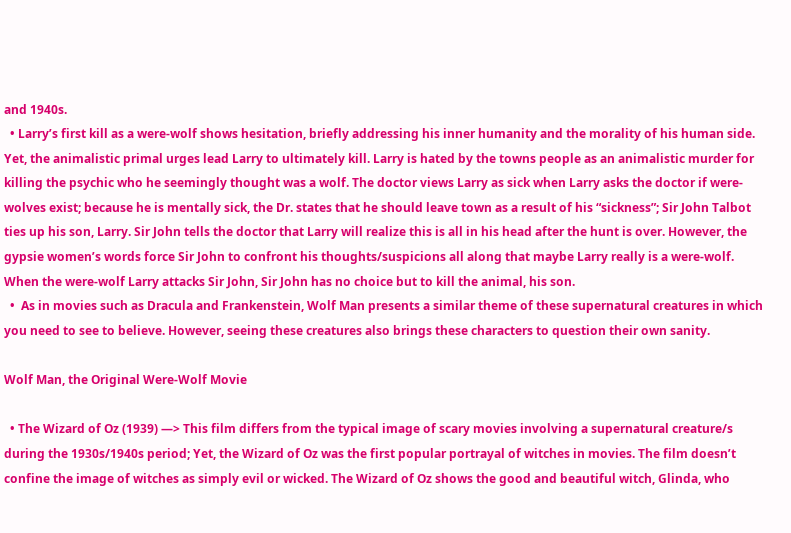and 1940s.
  • Larry’s first kill as a were-wolf shows hesitation, briefly addressing his inner humanity and the morality of his human side. Yet, the animalistic primal urges lead Larry to ultimately kill. Larry is hated by the towns people as an animalistic murder for killing the psychic who he seemingly thought was a wolf. The doctor views Larry as sick when Larry asks the doctor if were-wolves exist; because he is mentally sick, the Dr. states that he should leave town as a result of his “sickness”; Sir John Talbot ties up his son, Larry. Sir John tells the doctor that Larry will realize this is all in his head after the hunt is over. However, the gypsie women’s words force Sir John to confront his thoughts/suspicions all along that maybe Larry really is a were-wolf. When the were-wolf Larry attacks Sir John, Sir John has no choice but to kill the animal, his son.
  •  As in movies such as Dracula and Frankenstein, Wolf Man presents a similar theme of these supernatural creatures in which you need to see to believe. However, seeing these creatures also brings these characters to question their own sanity.

Wolf Man, the Original Were-Wolf Movie

  • The Wizard of Oz (1939) —> This film differs from the typical image of scary movies involving a supernatural creature/s during the 1930s/1940s period; Yet, the Wizard of Oz was the first popular portrayal of witches in movies. The film doesn’t confine the image of witches as simply evil or wicked. The Wizard of Oz shows the good and beautiful witch, Glinda, who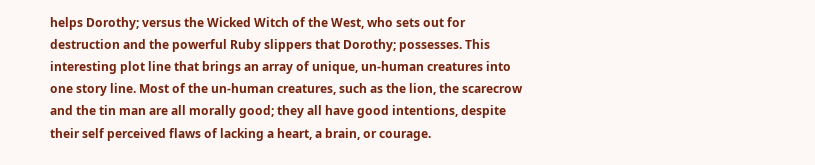helps Dorothy; versus the Wicked Witch of the West, who sets out for destruction and the powerful Ruby slippers that Dorothy; possesses. This interesting plot line that brings an array of unique, un-human creatures into one story line. Most of the un-human creatures, such as the lion, the scarecrow and the tin man are all morally good; they all have good intentions, despite their self perceived flaws of lacking a heart, a brain, or courage.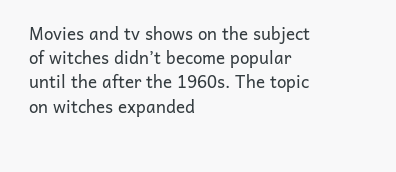Movies and tv shows on the subject of witches didn’t become popular until the after the 1960s. The topic on witches expanded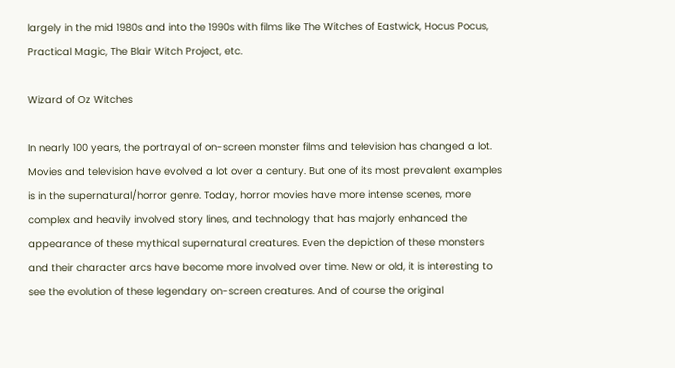largely in the mid 1980s and into the 1990s with films like The Witches of Eastwick, Hocus Pocus, Practical Magic, The Blair Witch Project, etc.

Wizard of Oz Witches

In nearly 100 years, the portrayal of on-screen monster films and television has changed a lot. Movies and television have evolved a lot over a century. But one of its most prevalent examples is in the supernatural/horror genre. Today, horror movies have more intense scenes, more complex and heavily involved story lines, and technology that has majorly enhanced the appearance of these mythical supernatural creatures. Even the depiction of these monsters and their character arcs have become more involved over time. New or old, it is interesting to see the evolution of these legendary on-screen creatures. And of course the original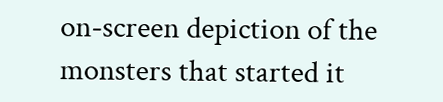on-screen depiction of the monsters that started it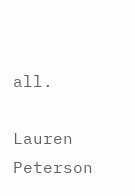all.

Lauren Peterson